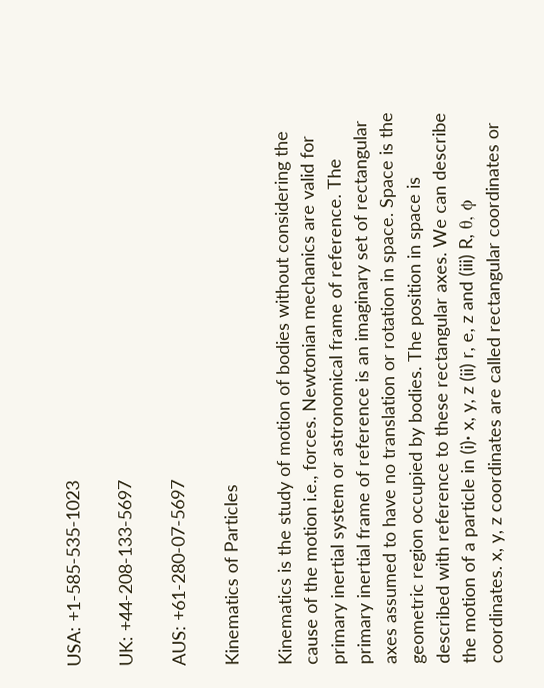USA: +1-585-535-1023

UK: +44-208-133-5697

AUS: +61-280-07-5697

Kinematics of Particles

Kinematics is the study of motion of bodies without considering the cause of the motion i.e., forces. Newtonian mechanics are valid for primary inertial system or astronomical frame of reference. The primary inertial frame of reference is an imaginary set of rectangular axes assumed to have no translation or rotation in space. Space is the geometric region occupied by bodies. The position in space is described with reference to these rectangular axes. We can describe the motion of a particle in (i)· x, y, z (ii) r, e, z and (iii) R, θ, ϕ coordinates. x, y, z coordinates are called rectangular coordinates or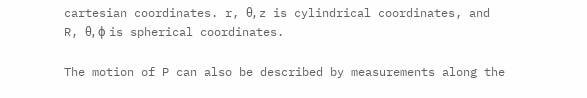cartesian coordinates. r, θ, z is cylindrical coordinates, and R, θ, ϕ is spherical coordinates.

The motion of P can also be described by measurements along the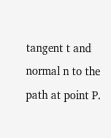tangent t and normal n to the path at point P.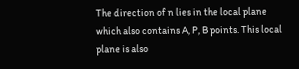The direction of n lies in the local plane which also contains A, P, B points. This local plane is also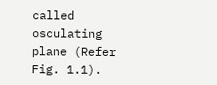called osculating plane (Refer Fig. 1.1).